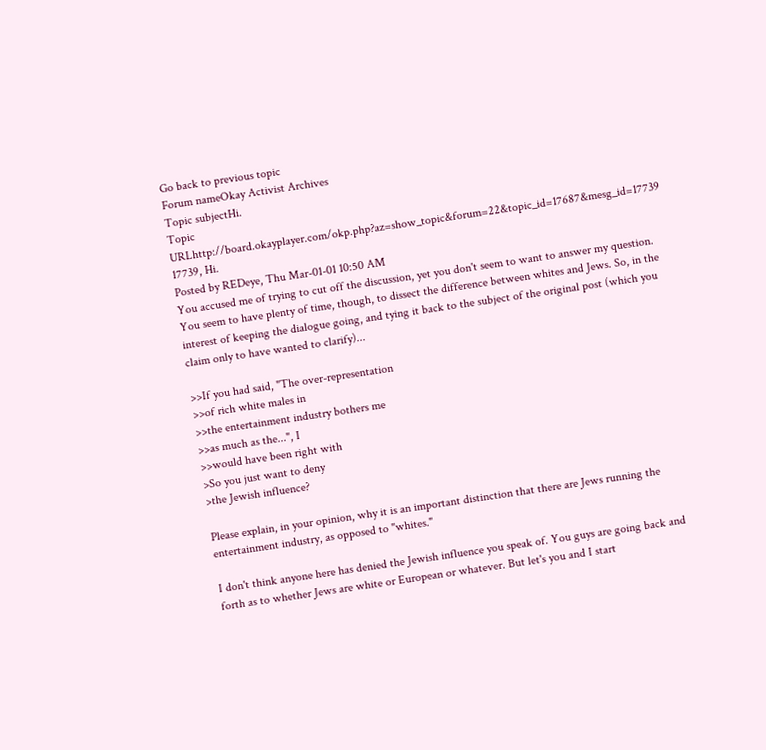Go back to previous topic
Forum nameOkay Activist Archives
Topic subjectHi.
Topic URLhttp://board.okayplayer.com/okp.php?az=show_topic&forum=22&topic_id=17687&mesg_id=17739
17739, Hi.
Posted by REDeye, Thu Mar-01-01 10:50 AM
You accused me of trying to cut off the discussion, yet you don't seem to want to answer my question. You seem to have plenty of time, though, to dissect the difference between whites and Jews. So, in the interest of keeping the dialogue going, and tying it back to the subject of the original post (which you claim only to have wanted to clarify)...

>>If you had said, "The over-representation
>>of rich white males in
>>the entertainment industry bothers me
>>as much as the...", I
>>would have been right with
>So you just want to deny
>the Jewish influence?

Please explain, in your opinion, why it is an important distinction that there are Jews running the entertainment industry, as opposed to "whites."

I don't think anyone here has denied the Jewish influence you speak of. You guys are going back and forth as to whether Jews are white or European or whatever. But let's you and I start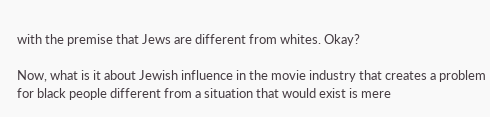with the premise that Jews are different from whites. Okay?

Now, what is it about Jewish influence in the movie industry that creates a problem for black people different from a situation that would exist is mere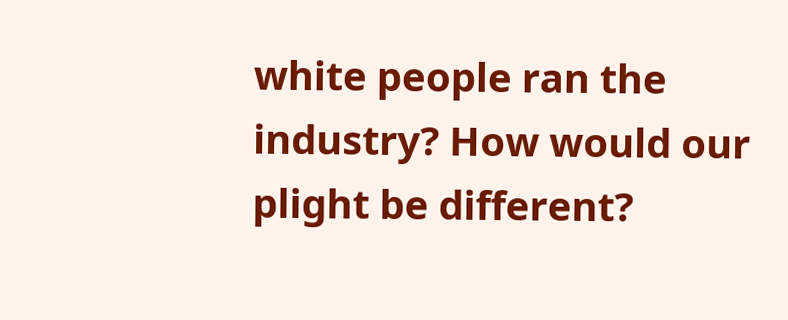white people ran the industry? How would our plight be different?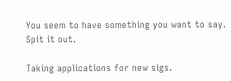You seem to have something you want to say. Spit it out.

Taking applications for new sigs.